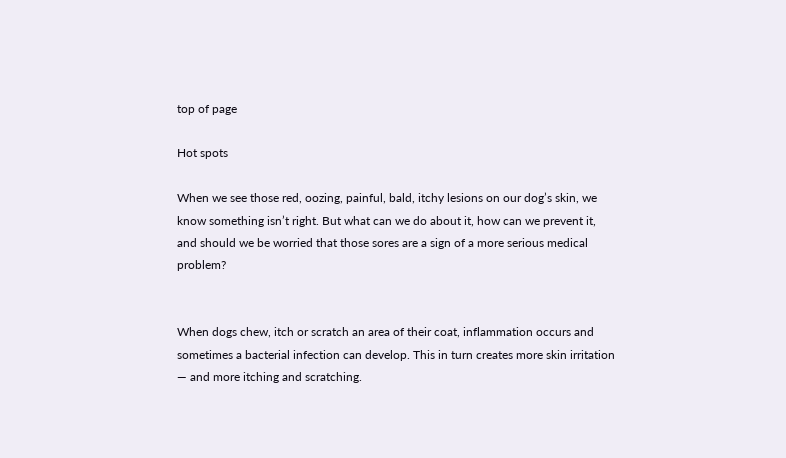top of page

Hot spots

When we see those red, oozing, painful, bald, itchy lesions on our dog’s skin, we know something isn’t right. But what can we do about it, how can we prevent it, and should we be worried that those sores are a sign of a more serious medical problem?


When dogs chew, itch or scratch an area of their coat, inflammation occurs and sometimes a bacterial infection can develop. This in turn creates more skin irritation — and more itching and scratching.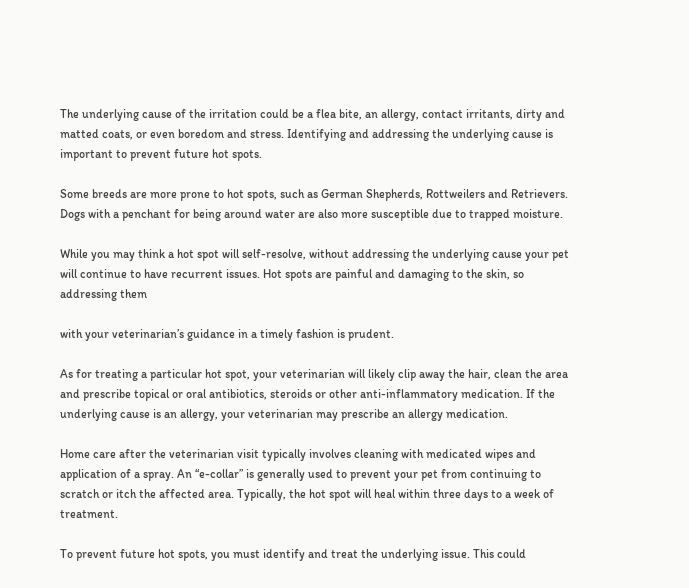The underlying cause of the irritation could be a flea bite, an allergy, contact irritants, dirty and matted coats, or even boredom and stress. Identifying and addressing the underlying cause is important to prevent future hot spots.

Some breeds are more prone to hot spots, such as German Shepherds, Rottweilers and Retrievers. Dogs with a penchant for being around water are also more susceptible due to trapped moisture.

While you may think a hot spot will self-resolve, without addressing the underlying cause your pet will continue to have recurrent issues. Hot spots are painful and damaging to the skin, so addressing them

with your veterinarian’s guidance in a timely fashion is prudent.

As for treating a particular hot spot, your veterinarian will likely clip away the hair, clean the area and prescribe topical or oral antibiotics, steroids or other anti-inflammatory medication. If the underlying cause is an allergy, your veterinarian may prescribe an allergy medication.

Home care after the veterinarian visit typically involves cleaning with medicated wipes and application of a spray. An “e-collar” is generally used to prevent your pet from continuing to scratch or itch the affected area. Typically, the hot spot will heal within three days to a week of treatment.

To prevent future hot spots, you must identify and treat the underlying issue. This could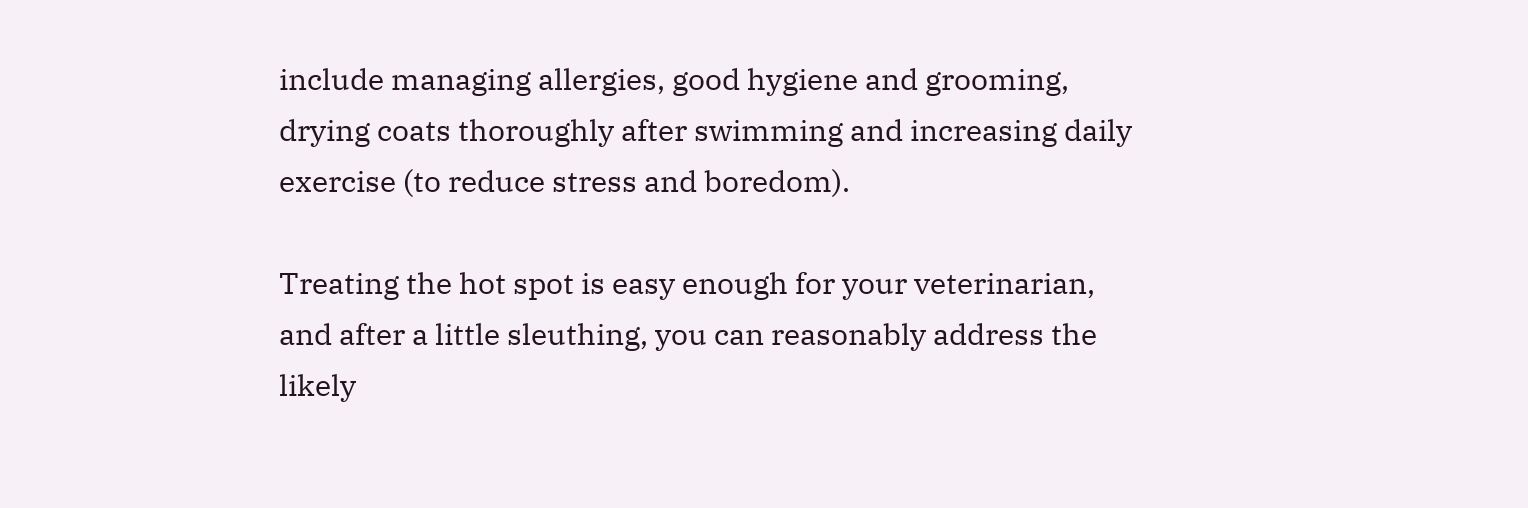include managing allergies, good hygiene and grooming, drying coats thoroughly after swimming and increasing daily exercise (to reduce stress and boredom).

Treating the hot spot is easy enough for your veterinarian, and after a little sleuthing, you can reasonably address the likely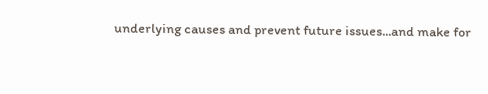underlying causes and prevent future issues...and make for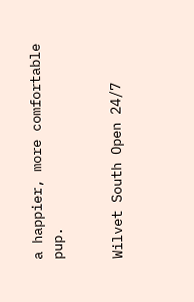a happier, more comfortable pup.


Wilvet South Open 24/7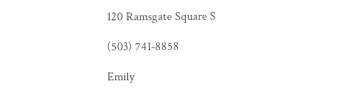120 Ramsgate Square S

(503) 741-8858

Emily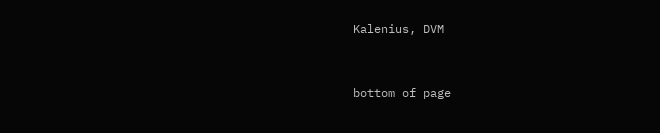Kalenius, DVM


bottom of page